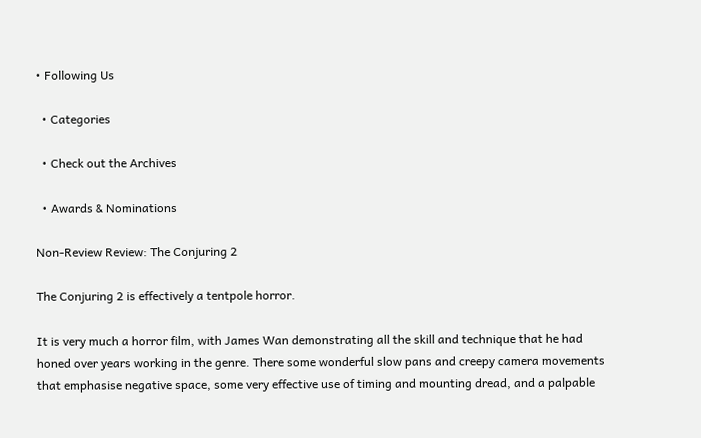• Following Us

  • Categories

  • Check out the Archives

  • Awards & Nominations

Non-Review Review: The Conjuring 2

The Conjuring 2 is effectively a tentpole horror.

It is very much a horror film, with James Wan demonstrating all the skill and technique that he had honed over years working in the genre. There some wonderful slow pans and creepy camera movements that emphasise negative space, some very effective use of timing and mounting dread, and a palpable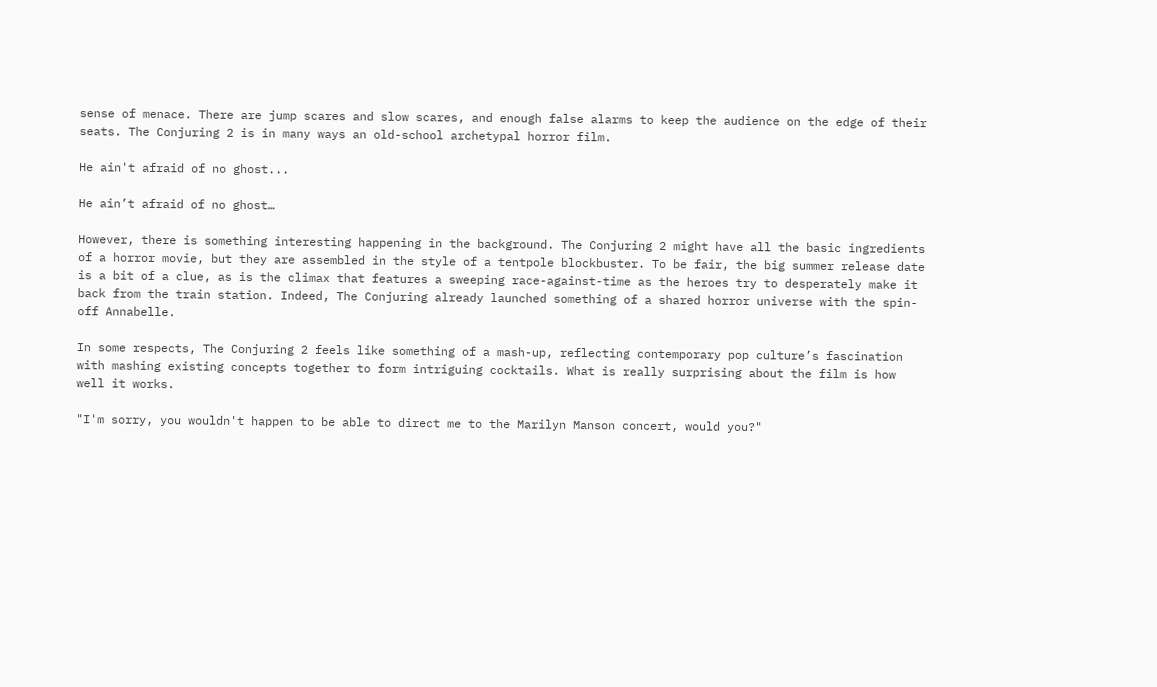sense of menace. There are jump scares and slow scares, and enough false alarms to keep the audience on the edge of their seats. The Conjuring 2 is in many ways an old-school archetypal horror film.

He ain't afraid of no ghost...

He ain’t afraid of no ghost…

However, there is something interesting happening in the background. The Conjuring 2 might have all the basic ingredients of a horror movie, but they are assembled in the style of a tentpole blockbuster. To be fair, the big summer release date is a bit of a clue, as is the climax that features a sweeping race-against-time as the heroes try to desperately make it back from the train station. Indeed, The Conjuring already launched something of a shared horror universe with the spin-off Annabelle.

In some respects, The Conjuring 2 feels like something of a mash-up, reflecting contemporary pop culture’s fascination with mashing existing concepts together to form intriguing cocktails. What is really surprising about the film is how well it works.

"I'm sorry, you wouldn't happen to be able to direct me to the Marilyn Manson concert, would you?"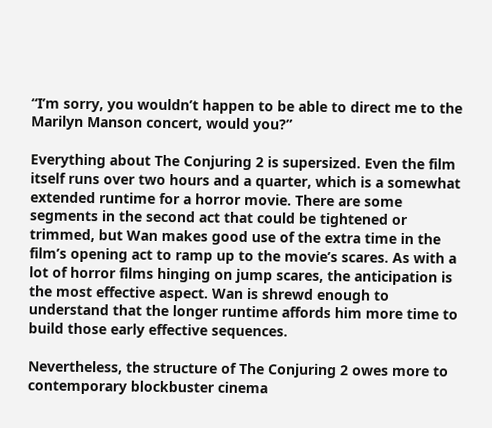“I’m sorry, you wouldn’t happen to be able to direct me to the Marilyn Manson concert, would you?”

Everything about The Conjuring 2 is supersized. Even the film itself runs over two hours and a quarter, which is a somewhat extended runtime for a horror movie. There are some segments in the second act that could be tightened or trimmed, but Wan makes good use of the extra time in the film’s opening act to ramp up to the movie’s scares. As with a lot of horror films hinging on jump scares, the anticipation is the most effective aspect. Wan is shrewd enough to understand that the longer runtime affords him more time to build those early effective sequences.

Nevertheless, the structure of The Conjuring 2 owes more to contemporary blockbuster cinema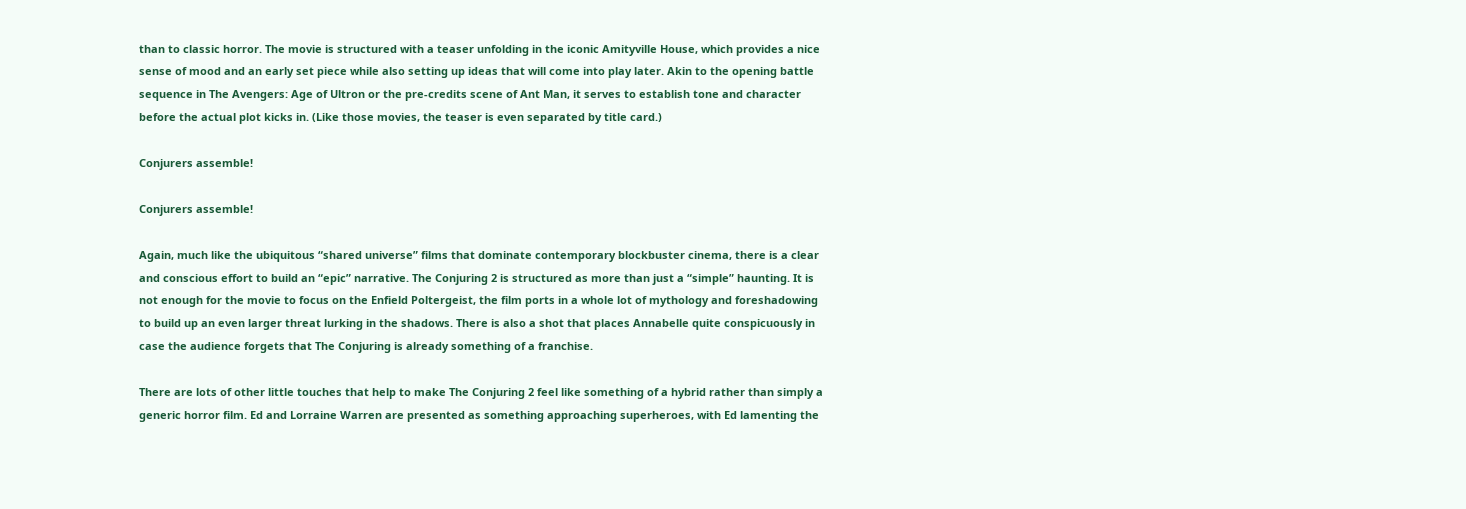than to classic horror. The movie is structured with a teaser unfolding in the iconic Amityville House, which provides a nice sense of mood and an early set piece while also setting up ideas that will come into play later. Akin to the opening battle sequence in The Avengers: Age of Ultron or the pre-credits scene of Ant Man, it serves to establish tone and character before the actual plot kicks in. (Like those movies, the teaser is even separated by title card.)

Conjurers assemble!

Conjurers assemble!

Again, much like the ubiquitous “shared universe” films that dominate contemporary blockbuster cinema, there is a clear and conscious effort to build an “epic” narrative. The Conjuring 2 is structured as more than just a “simple” haunting. It is not enough for the movie to focus on the Enfield Poltergeist, the film ports in a whole lot of mythology and foreshadowing to build up an even larger threat lurking in the shadows. There is also a shot that places Annabelle quite conspicuously in case the audience forgets that The Conjuring is already something of a franchise.

There are lots of other little touches that help to make The Conjuring 2 feel like something of a hybrid rather than simply a generic horror film. Ed and Lorraine Warren are presented as something approaching superheroes, with Ed lamenting the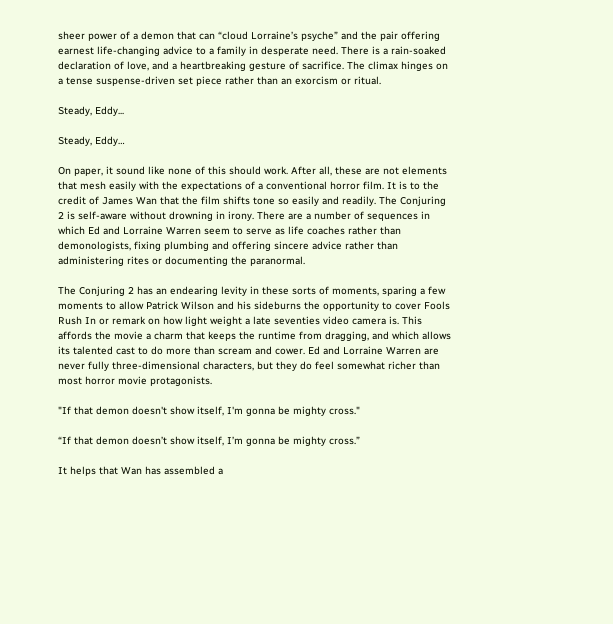sheer power of a demon that can “cloud Lorraine’s psyche” and the pair offering earnest life-changing advice to a family in desperate need. There is a rain-soaked declaration of love, and a heartbreaking gesture of sacrifice. The climax hinges on a tense suspense-driven set piece rather than an exorcism or ritual.

Steady, Eddy...

Steady, Eddy…

On paper, it sound like none of this should work. After all, these are not elements that mesh easily with the expectations of a conventional horror film. It is to the credit of James Wan that the film shifts tone so easily and readily. The Conjuring 2 is self-aware without drowning in irony. There are a number of sequences in which Ed and Lorraine Warren seem to serve as life coaches rather than demonologists, fixing plumbing and offering sincere advice rather than administering rites or documenting the paranormal.

The Conjuring 2 has an endearing levity in these sorts of moments, sparing a few moments to allow Patrick Wilson and his sideburns the opportunity to cover Fools Rush In or remark on how light weight a late seventies video camera is. This affords the movie a charm that keeps the runtime from dragging, and which allows its talented cast to do more than scream and cower. Ed and Lorraine Warren are never fully three-dimensional characters, but they do feel somewhat richer than most horror movie protagonists.

"If that demon doesn't show itself, I'm gonna be mighty cross."

“If that demon doesn’t show itself, I’m gonna be mighty cross.”

It helps that Wan has assembled a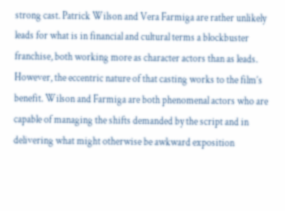strong cast. Patrick Wilson and Vera Farmiga are rather unlikely leads for what is in financial and cultural terms a blockbuster franchise, both working more as character actors than as leads. However, the eccentric nature of that casting works to the film’s benefit. Wilson and Farmiga are both phenomenal actors who are capable of managing the shifts demanded by the script and in delivering what might otherwise be awkward exposition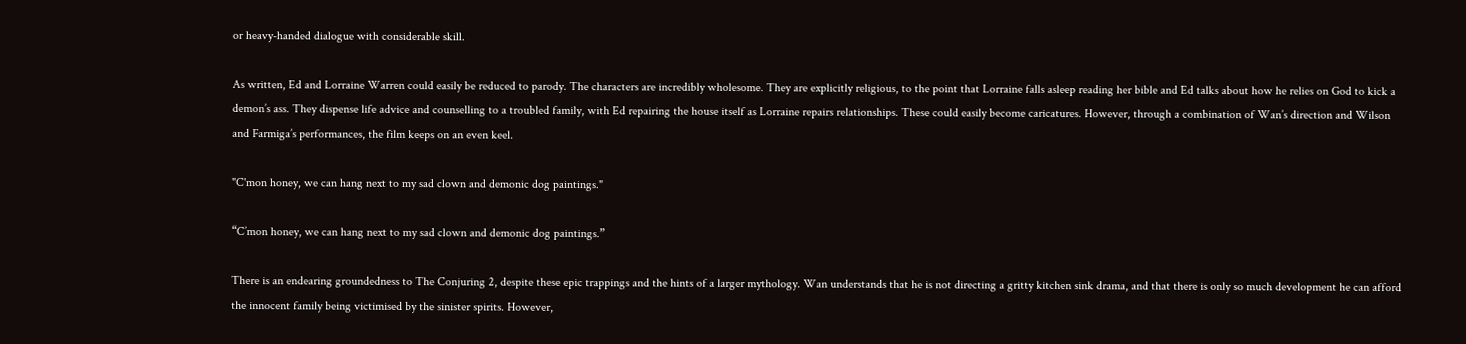or heavy-handed dialogue with considerable skill.

As written, Ed and Lorraine Warren could easily be reduced to parody. The characters are incredibly wholesome. They are explicitly religious, to the point that Lorraine falls asleep reading her bible and Ed talks about how he relies on God to kick a demon’s ass. They dispense life advice and counselling to a troubled family, with Ed repairing the house itself as Lorraine repairs relationships. These could easily become caricatures. However, through a combination of Wan’s direction and Wilson and Farmiga’s performances, the film keeps on an even keel.

"C'mon honey, we can hang next to my sad clown and demonic dog paintings."

“C’mon honey, we can hang next to my sad clown and demonic dog paintings.”

There is an endearing groundedness to The Conjuring 2, despite these epic trappings and the hints of a larger mythology. Wan understands that he is not directing a gritty kitchen sink drama, and that there is only so much development he can afford the innocent family being victimised by the sinister spirits. However,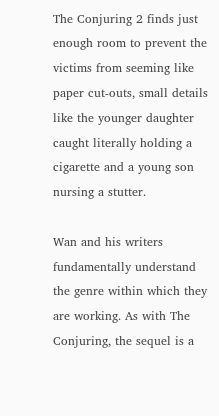The Conjuring 2 finds just enough room to prevent the victims from seeming like paper cut-outs, small details like the younger daughter caught literally holding a cigarette and a young son nursing a stutter.

Wan and his writers fundamentally understand the genre within which they are working. As with The Conjuring, the sequel is a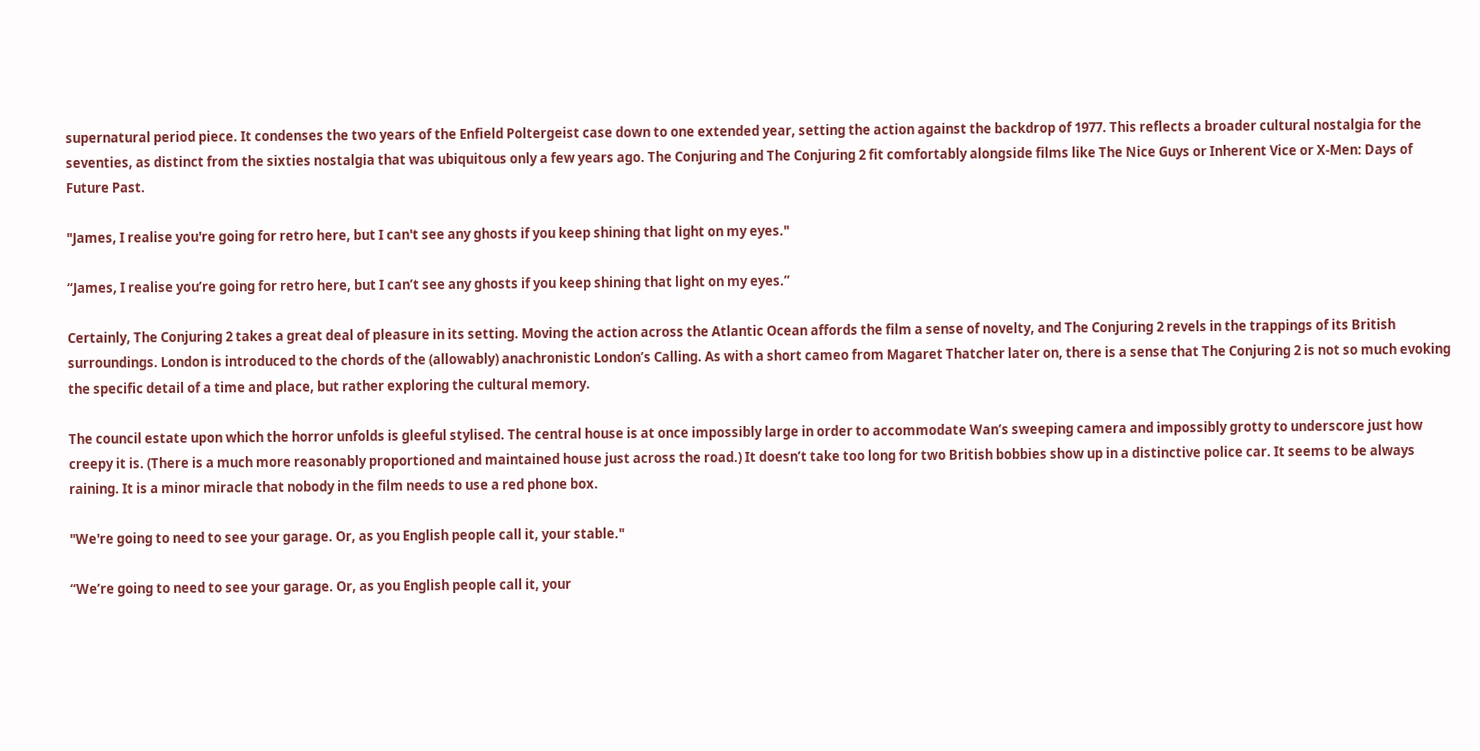supernatural period piece. It condenses the two years of the Enfield Poltergeist case down to one extended year, setting the action against the backdrop of 1977. This reflects a broader cultural nostalgia for the seventies, as distinct from the sixties nostalgia that was ubiquitous only a few years ago. The Conjuring and The Conjuring 2 fit comfortably alongside films like The Nice Guys or Inherent Vice or X-Men: Days of Future Past.

"James, I realise you're going for retro here, but I can't see any ghosts if you keep shining that light on my eyes."

“James, I realise you’re going for retro here, but I can’t see any ghosts if you keep shining that light on my eyes.”

Certainly, The Conjuring 2 takes a great deal of pleasure in its setting. Moving the action across the Atlantic Ocean affords the film a sense of novelty, and The Conjuring 2 revels in the trappings of its British surroundings. London is introduced to the chords of the (allowably) anachronistic London’s Calling. As with a short cameo from Magaret Thatcher later on, there is a sense that The Conjuring 2 is not so much evoking the specific detail of a time and place, but rather exploring the cultural memory.

The council estate upon which the horror unfolds is gleeful stylised. The central house is at once impossibly large in order to accommodate Wan’s sweeping camera and impossibly grotty to underscore just how creepy it is. (There is a much more reasonably proportioned and maintained house just across the road.) It doesn’t take too long for two British bobbies show up in a distinctive police car. It seems to be always raining. It is a minor miracle that nobody in the film needs to use a red phone box.

"We're going to need to see your garage. Or, as you English people call it, your stable."

“We’re going to need to see your garage. Or, as you English people call it, your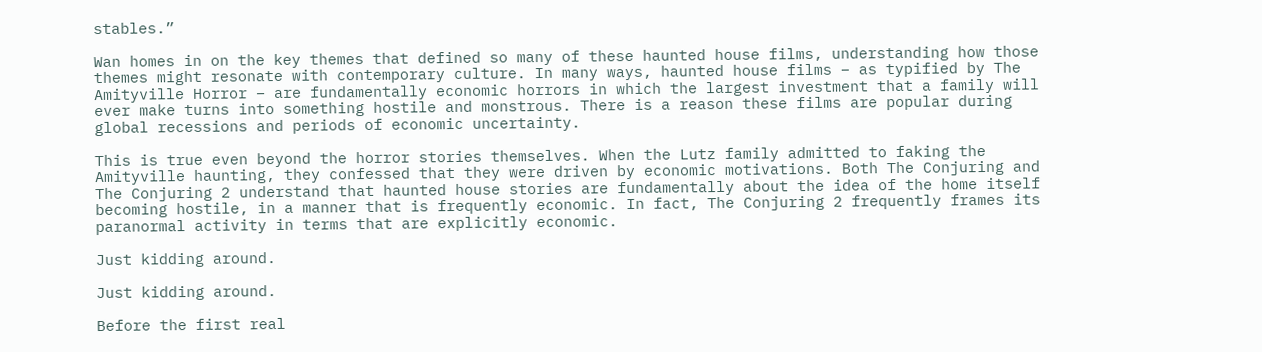stables.”

Wan homes in on the key themes that defined so many of these haunted house films, understanding how those themes might resonate with contemporary culture. In many ways, haunted house films – as typified by The Amityville Horror – are fundamentally economic horrors in which the largest investment that a family will ever make turns into something hostile and monstrous. There is a reason these films are popular during global recessions and periods of economic uncertainty.

This is true even beyond the horror stories themselves. When the Lutz family admitted to faking the Amityville haunting, they confessed that they were driven by economic motivations. Both The Conjuring and The Conjuring 2 understand that haunted house stories are fundamentally about the idea of the home itself becoming hostile, in a manner that is frequently economic. In fact, The Conjuring 2 frequently frames its paranormal activity in terms that are explicitly economic.

Just kidding around.

Just kidding around.

Before the first real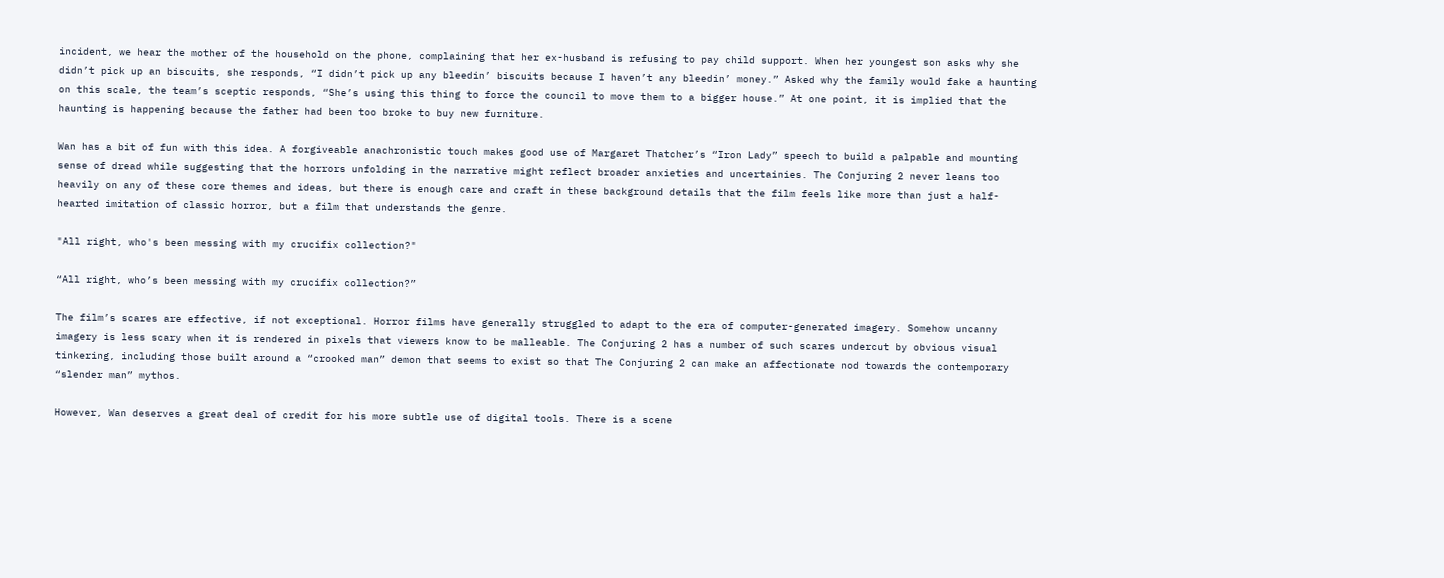incident, we hear the mother of the household on the phone, complaining that her ex-husband is refusing to pay child support. When her youngest son asks why she didn’t pick up an biscuits, she responds, “I didn’t pick up any bleedin’ biscuits because I haven’t any bleedin’ money.” Asked why the family would fake a haunting on this scale, the team’s sceptic responds, “She’s using this thing to force the council to move them to a bigger house.” At one point, it is implied that the haunting is happening because the father had been too broke to buy new furniture.

Wan has a bit of fun with this idea. A forgiveable anachronistic touch makes good use of Margaret Thatcher’s “Iron Lady” speech to build a palpable and mounting sense of dread while suggesting that the horrors unfolding in the narrative might reflect broader anxieties and uncertainies. The Conjuring 2 never leans too heavily on any of these core themes and ideas, but there is enough care and craft in these background details that the film feels like more than just a half-hearted imitation of classic horror, but a film that understands the genre.

"All right, who's been messing with my crucifix collection?"

“All right, who’s been messing with my crucifix collection?”

The film’s scares are effective, if not exceptional. Horror films have generally struggled to adapt to the era of computer-generated imagery. Somehow uncanny imagery is less scary when it is rendered in pixels that viewers know to be malleable. The Conjuring 2 has a number of such scares undercut by obvious visual tinkering, including those built around a “crooked man” demon that seems to exist so that The Conjuring 2 can make an affectionate nod towards the contemporary “slender man” mythos.

However, Wan deserves a great deal of credit for his more subtle use of digital tools. There is a scene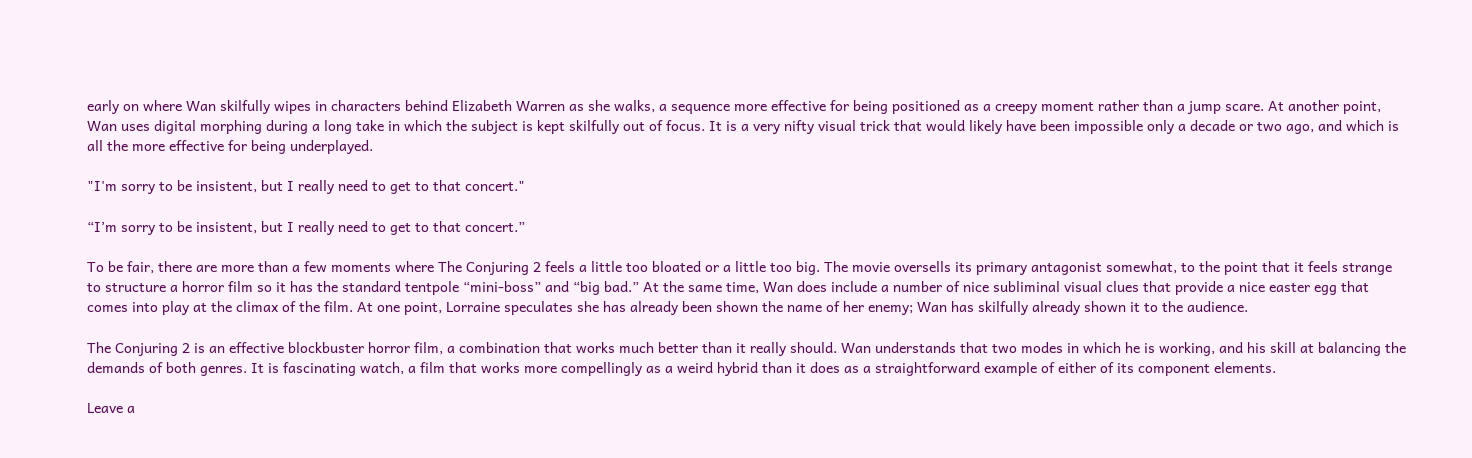early on where Wan skilfully wipes in characters behind Elizabeth Warren as she walks, a sequence more effective for being positioned as a creepy moment rather than a jump scare. At another point, Wan uses digital morphing during a long take in which the subject is kept skilfully out of focus. It is a very nifty visual trick that would likely have been impossible only a decade or two ago, and which is all the more effective for being underplayed.

"I'm sorry to be insistent, but I really need to get to that concert."

“I’m sorry to be insistent, but I really need to get to that concert.”

To be fair, there are more than a few moments where The Conjuring 2 feels a little too bloated or a little too big. The movie oversells its primary antagonist somewhat, to the point that it feels strange to structure a horror film so it has the standard tentpole “mini-boss” and “big bad.” At the same time, Wan does include a number of nice subliminal visual clues that provide a nice easter egg that comes into play at the climax of the film. At one point, Lorraine speculates she has already been shown the name of her enemy; Wan has skilfully already shown it to the audience.

The Conjuring 2 is an effective blockbuster horror film, a combination that works much better than it really should. Wan understands that two modes in which he is working, and his skill at balancing the demands of both genres. It is fascinating watch, a film that works more compellingly as a weird hybrid than it does as a straightforward example of either of its component elements.

Leave a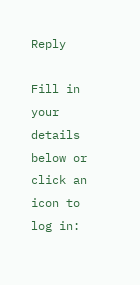Reply

Fill in your details below or click an icon to log in: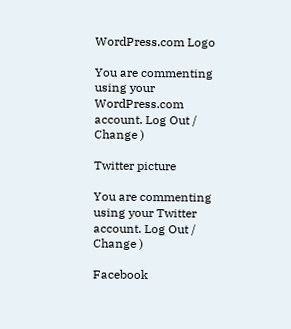WordPress.com Logo

You are commenting using your WordPress.com account. Log Out /  Change )

Twitter picture

You are commenting using your Twitter account. Log Out /  Change )

Facebook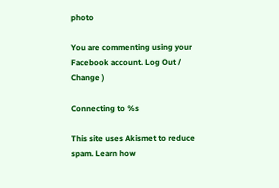photo

You are commenting using your Facebook account. Log Out /  Change )

Connecting to %s

This site uses Akismet to reduce spam. Learn how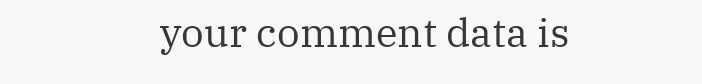your comment data is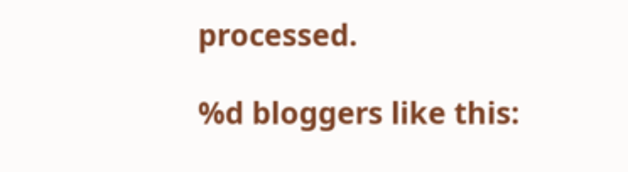processed.

%d bloggers like this: